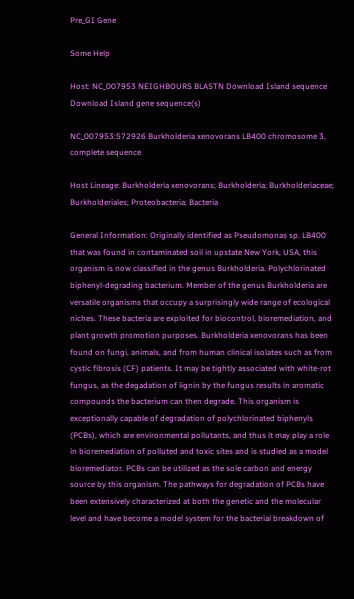Pre_GI Gene

Some Help

Host: NC_007953 NEIGHBOURS BLASTN Download Island sequence Download Island gene sequence(s)

NC_007953:572926 Burkholderia xenovorans LB400 chromosome 3, complete sequence

Host Lineage: Burkholderia xenovorans; Burkholderia; Burkholderiaceae; Burkholderiales; Proteobacteria; Bacteria

General Information: Originally identified as Pseudomonas sp. LB400 that was found in contaminated soil in upstate New York, USA, this organism is now classified in the genus Burkholderia. Polychlorinated biphenyl-degrading bacterium. Member of the genus Burkholderia are versatile organisms that occupy a surprisingly wide range of ecological niches. These bacteria are exploited for biocontrol, bioremediation, and plant growth promotion purposes. Burkholderia xenovorans has been found on fungi, animals, and from human clinical isolates such as from cystic fibrosis (CF) patients. It may be tightly associated with white-rot fungus, as the degadation of lignin by the fungus results in aromatic compounds the bacterium can then degrade. This organism is exceptionally capable of degradation of polychlorinated biphenyls (PCBs), which are environmental pollutants, and thus it may play a role in bioremediation of polluted and toxic sites and is studied as a model bioremediator. PCBs can be utilized as the sole carbon and energy source by this organism. The pathways for degradation of PCBs have been extensively characterized at both the genetic and the molecular level and have become a model system for the bacterial breakdown of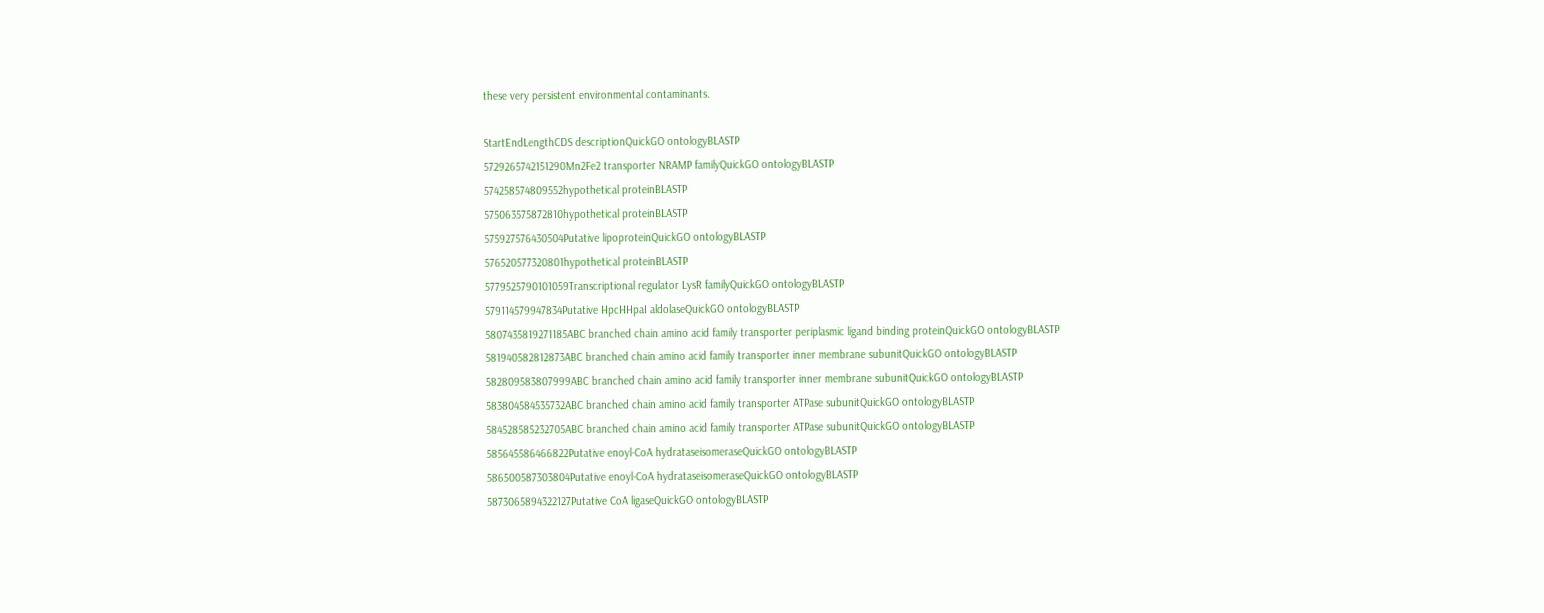these very persistent environmental contaminants.

StartEndLengthCDS descriptionQuickGO ontologyBLASTP
5729265742151290Mn2Fe2 transporter NRAMP familyQuickGO ontologyBLASTP
574258574809552hypothetical proteinBLASTP
575063575872810hypothetical proteinBLASTP
575927576430504Putative lipoproteinQuickGO ontologyBLASTP
576520577320801hypothetical proteinBLASTP
5779525790101059Transcriptional regulator LysR familyQuickGO ontologyBLASTP
579114579947834Putative HpcHHpaI aldolaseQuickGO ontologyBLASTP
5807435819271185ABC branched chain amino acid family transporter periplasmic ligand binding proteinQuickGO ontologyBLASTP
581940582812873ABC branched chain amino acid family transporter inner membrane subunitQuickGO ontologyBLASTP
582809583807999ABC branched chain amino acid family transporter inner membrane subunitQuickGO ontologyBLASTP
583804584535732ABC branched chain amino acid family transporter ATPase subunitQuickGO ontologyBLASTP
584528585232705ABC branched chain amino acid family transporter ATPase subunitQuickGO ontologyBLASTP
585645586466822Putative enoyl-CoA hydrataseisomeraseQuickGO ontologyBLASTP
586500587303804Putative enoyl-CoA hydrataseisomeraseQuickGO ontologyBLASTP
5873065894322127Putative CoA ligaseQuickGO ontologyBLASTP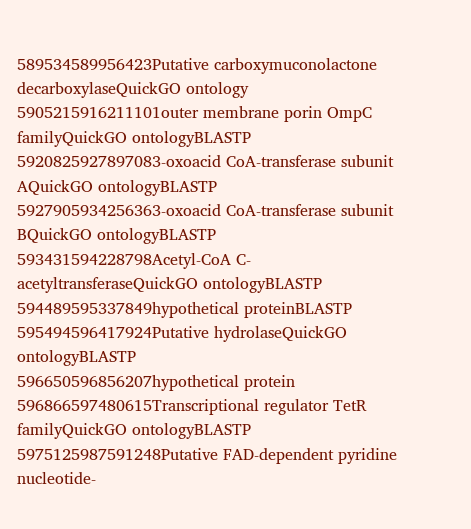589534589956423Putative carboxymuconolactone decarboxylaseQuickGO ontology
5905215916211101outer membrane porin OmpC familyQuickGO ontologyBLASTP
5920825927897083-oxoacid CoA-transferase subunit AQuickGO ontologyBLASTP
5927905934256363-oxoacid CoA-transferase subunit BQuickGO ontologyBLASTP
593431594228798Acetyl-CoA C-acetyltransferaseQuickGO ontologyBLASTP
594489595337849hypothetical proteinBLASTP
595494596417924Putative hydrolaseQuickGO ontologyBLASTP
596650596856207hypothetical protein
596866597480615Transcriptional regulator TetR familyQuickGO ontologyBLASTP
5975125987591248Putative FAD-dependent pyridine nucleotide-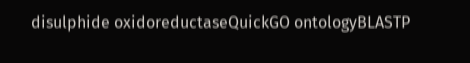disulphide oxidoreductaseQuickGO ontologyBLASTP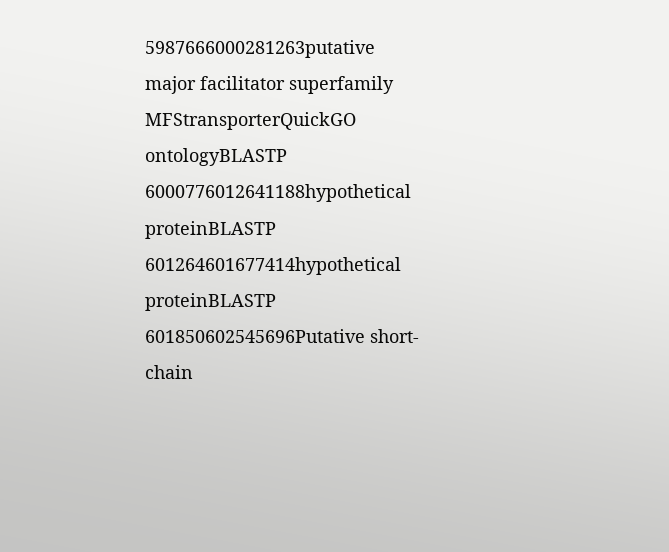5987666000281263putative major facilitator superfamily MFStransporterQuickGO ontologyBLASTP
6000776012641188hypothetical proteinBLASTP
601264601677414hypothetical proteinBLASTP
601850602545696Putative short-chain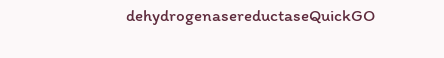dehydrogenasereductaseQuickGO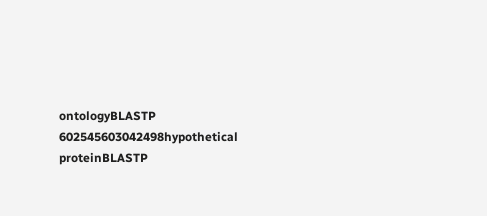ontologyBLASTP
602545603042498hypothetical proteinBLASTP